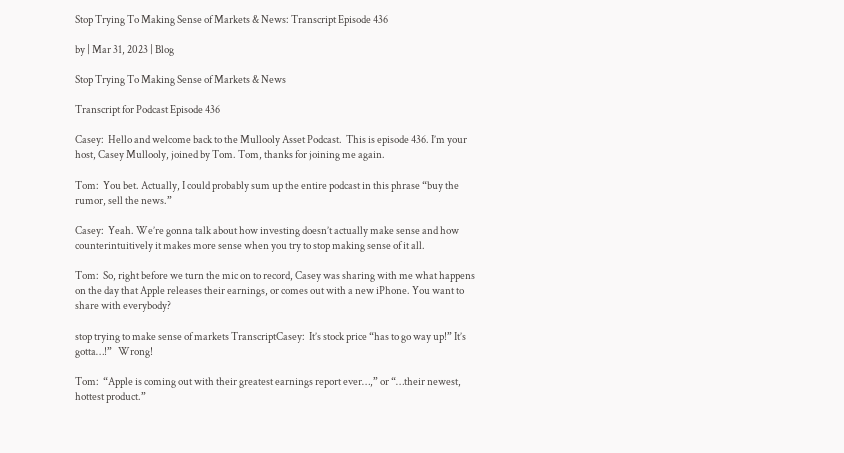Stop Trying To Making Sense of Markets & News: Transcript Episode 436

by | Mar 31, 2023 | Blog

Stop Trying To Making Sense of Markets & News

Transcript for Podcast Episode 436

Casey:  Hello and welcome back to the Mullooly Asset Podcast.  This is episode 436. I’m your host, Casey Mullooly, joined by Tom. Tom, thanks for joining me again.

Tom:  You bet. Actually, I could probably sum up the entire podcast in this phrase “buy the rumor, sell the news.”

Casey:  Yeah. We’re gonna talk about how investing doesn’t actually make sense and how counterintuitively it makes more sense when you try to stop making sense of it all.

Tom:  So, right before we turn the mic on to record, Casey was sharing with me what happens on the day that Apple releases their earnings, or comes out with a new iPhone. You want to share with everybody?

stop trying to make sense of markets TranscriptCasey:  It’s stock price “has to go way up!” It’s gotta…!”   Wrong!

Tom:  “Apple is coming out with their greatest earnings report ever…,” or “…their newest, hottest product.”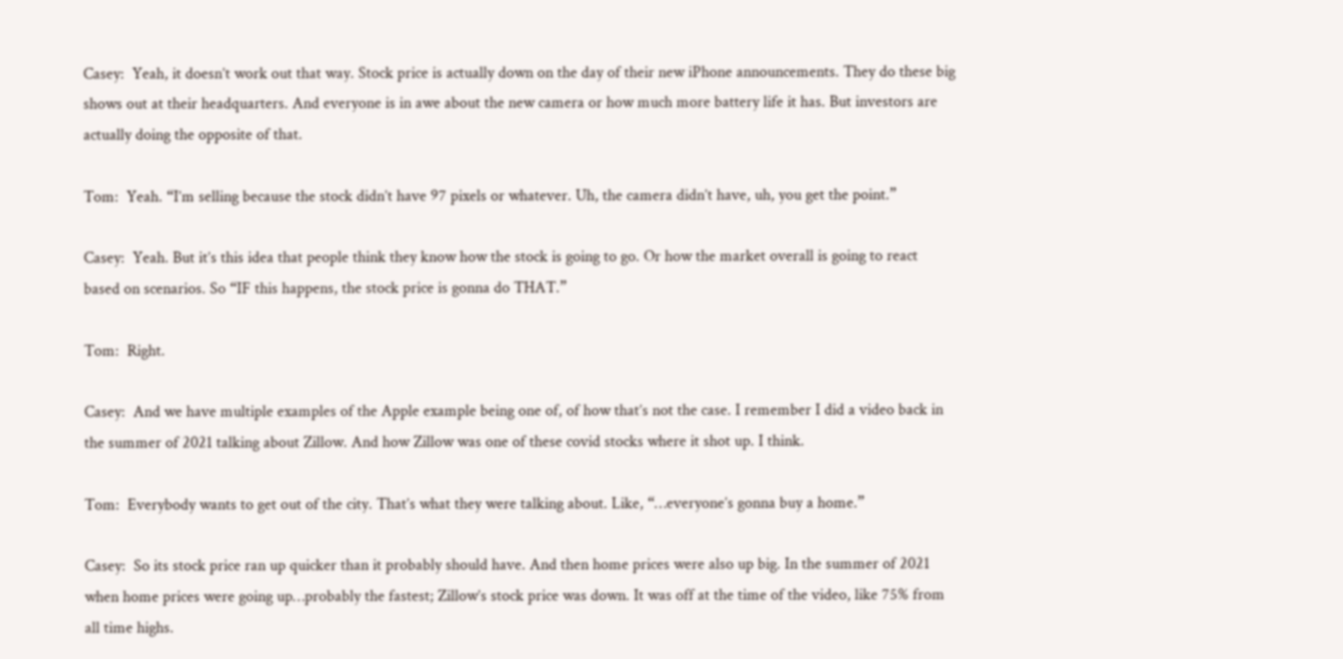Casey:  Yeah, it doesn’t work out that way. Stock price is actually down on the day of their new iPhone announcements. They do these big shows out at their headquarters. And everyone is in awe about the new camera or how much more battery life it has. But investors are actually doing the opposite of that.

Tom:  Yeah. “I’m selling because the stock didn’t have 97 pixels or whatever. Uh, the camera didn’t have, uh, you get the point.”

Casey:  Yeah. But it’s this idea that people think they know how the stock is going to go. Or how the market overall is going to react based on scenarios. So “IF this happens, the stock price is gonna do THAT.”

Tom:  Right.

Casey:  And we have multiple examples of the Apple example being one of, of how that’s not the case. I remember I did a video back in the summer of 2021 talking about Zillow. And how Zillow was one of these covid stocks where it shot up. I think.

Tom:  Everybody wants to get out of the city. That’s what they were talking about. Like, “…everyone’s gonna buy a home.”

Casey:  So its stock price ran up quicker than it probably should have. And then home prices were also up big. In the summer of 2021 when home prices were going up…probably the fastest; Zillow’s stock price was down. It was off at the time of the video, like 75% from all time highs.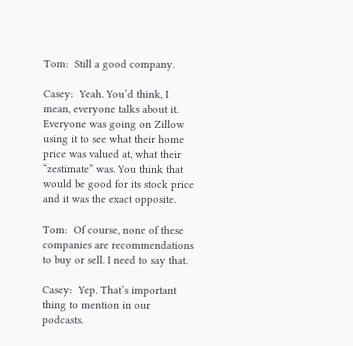Tom:  Still a good company.

Casey:  Yeah. You’d think, I mean, everyone talks about it. Everyone was going on Zillow using it to see what their home price was valued at, what their “zestimate” was. You think that would be good for its stock price and it was the exact opposite.

Tom:  Of course, none of these companies are recommendations to buy or sell. I need to say that.

Casey:  Yep. That’s important thing to mention in our podcasts.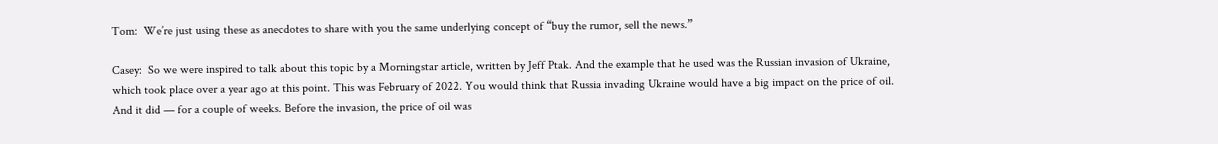Tom:  We’re just using these as anecdotes to share with you the same underlying concept of “buy the rumor, sell the news.”

Casey:  So we were inspired to talk about this topic by a Morningstar article, written by Jeff Ptak. And the example that he used was the Russian invasion of Ukraine, which took place over a year ago at this point. This was February of 2022. You would think that Russia invading Ukraine would have a big impact on the price of oil. And it did — for a couple of weeks. Before the invasion, the price of oil was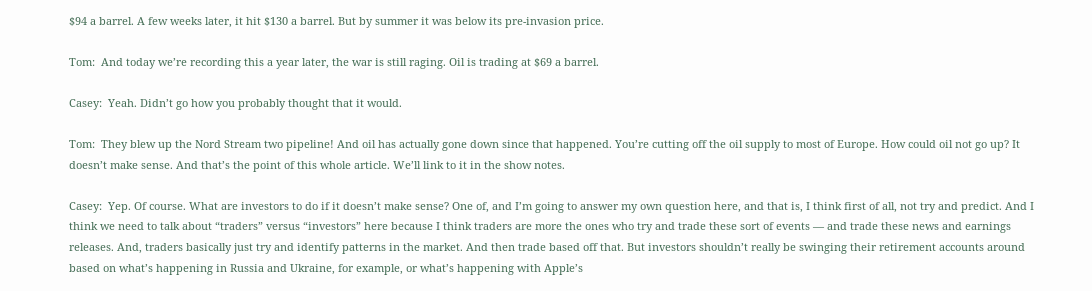$94 a barrel. A few weeks later, it hit $130 a barrel. But by summer it was below its pre-invasion price.

Tom:  And today we’re recording this a year later, the war is still raging. Oil is trading at $69 a barrel.

Casey:  Yeah. Didn’t go how you probably thought that it would.

Tom:  They blew up the Nord Stream two pipeline! And oil has actually gone down since that happened. You’re cutting off the oil supply to most of Europe. How could oil not go up? It doesn’t make sense. And that’s the point of this whole article. We’ll link to it in the show notes.

Casey:  Yep. Of course. What are investors to do if it doesn’t make sense? One of, and I’m going to answer my own question here, and that is, I think first of all, not try and predict. And I think we need to talk about “traders” versus “investors” here because I think traders are more the ones who try and trade these sort of events — and trade these news and earnings releases. And, traders basically just try and identify patterns in the market. And then trade based off that. But investors shouldn’t really be swinging their retirement accounts around based on what’s happening in Russia and Ukraine, for example, or what’s happening with Apple’s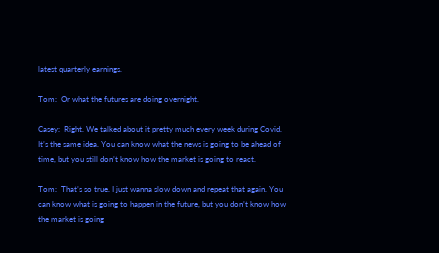latest quarterly earnings.

Tom:  Or what the futures are doing overnight.

Casey:  Right. We talked about it pretty much every week during Covid. It’s the same idea. You can know what the news is going to be ahead of time, but you still don’t know how the market is going to react.

Tom:  That’s so true. I just wanna slow down and repeat that again. You can know what is going to happen in the future, but you don’t know how the market is going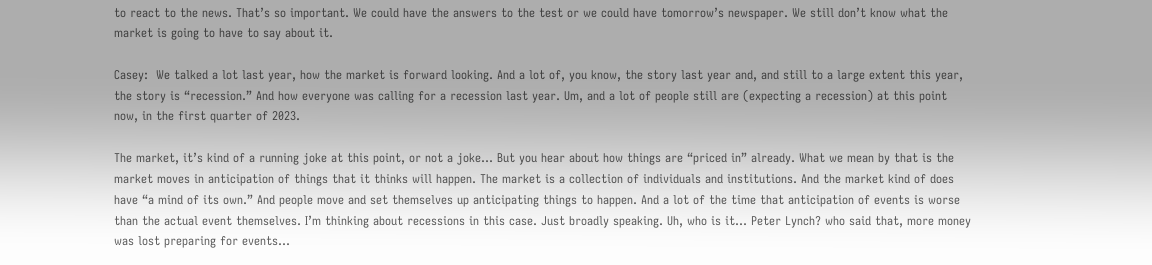to react to the news. That’s so important. We could have the answers to the test or we could have tomorrow’s newspaper. We still don’t know what the market is going to have to say about it.

Casey:  We talked a lot last year, how the market is forward looking. And a lot of, you know, the story last year and, and still to a large extent this year, the story is “recession.” And how everyone was calling for a recession last year. Um, and a lot of people still are (expecting a recession) at this point now, in the first quarter of 2023.

The market, it’s kind of a running joke at this point, or not a joke… But you hear about how things are “priced in” already. What we mean by that is the market moves in anticipation of things that it thinks will happen. The market is a collection of individuals and institutions. And the market kind of does have “a mind of its own.” And people move and set themselves up anticipating things to happen. And a lot of the time that anticipation of events is worse than the actual event themselves. I’m thinking about recessions in this case. Just broadly speaking. Uh, who is it… Peter Lynch? who said that, more money was lost preparing for events…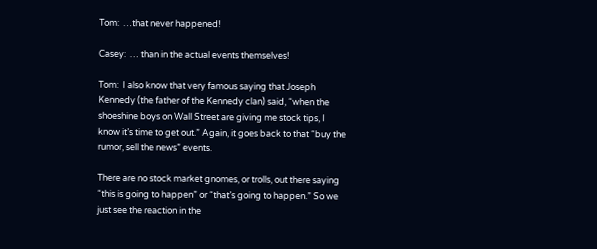Tom:  …that never happened!

Casey:  … than in the actual events themselves!

Tom:  I also know that very famous saying that Joseph Kennedy (the father of the Kennedy clan) said, “when the shoeshine boys on Wall Street are giving me stock tips, I know it’s time to get out.” Again, it goes back to that “buy the rumor, sell the news” events.

There are no stock market gnomes, or trolls, out there saying “this is going to happen” or “that’s going to happen.” So we just see the reaction in the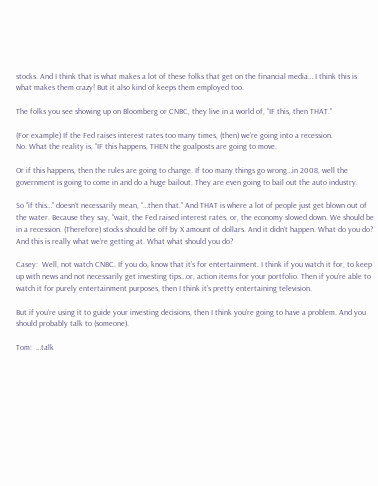stocks. And I think that is what makes a lot of these folks that get on the financial media… I think this is what makes them crazy! But it also kind of keeps them employed too.

The folks you see showing up on Bloomberg or CNBC, they live in a world of, “IF this, then THAT.”

(For example) If the Fed raises interest rates too many times, (then) we’re going into a recession.
No. What the reality is, “IF this happens, THEN the goalposts are going to move.

Or if this happens, then the rules are going to change. If too many things go wrong…in 2008, well the government is going to come in and do a huge bailout. They are even going to bail out the auto industry.

So “if this…” doesn’t necessarily mean, “…then that.” And THAT is where a lot of people just get blown out of the water. Because they say, “wait, the Fed raised interest rates, or, the economy slowed down. We should be in a recession. (Therefore) stocks should be off by X amount of dollars. And it didn’t happen. What do you do? And this is really what we’re getting at. What what should you do?

Casey:  Well, not watch CNBC. If you do, know that it’s for entertainment. I think if you watch it for, to keep up with news and not necessarily get investing tips…or, action items for your portfolio. Then if you’re able to watch it for purely entertainment purposes, then I think it’s pretty entertaining television.

But if you’re using it to guide your investing decisions, then I think you’re going to have a problem. And you should probably talk to (someone).

Tom:  …talk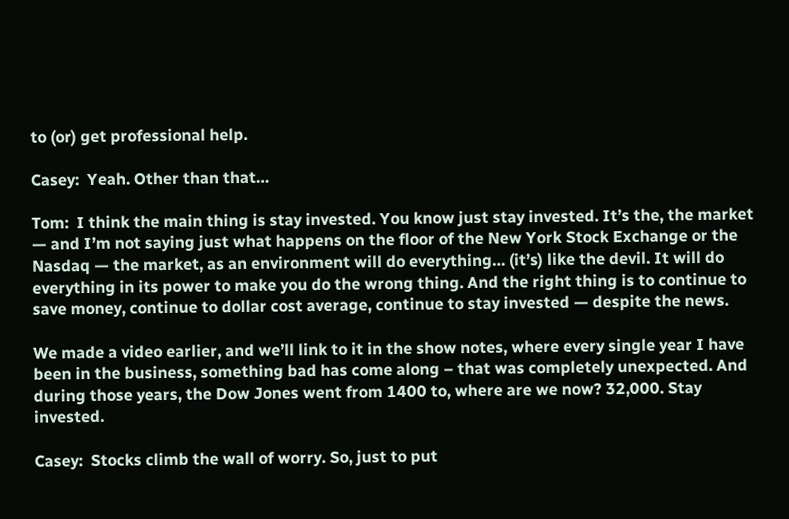to (or) get professional help.

Casey:  Yeah. Other than that…

Tom:  I think the main thing is stay invested. You know just stay invested. It’s the, the market — and I’m not saying just what happens on the floor of the New York Stock Exchange or the Nasdaq — the market, as an environment will do everything… (it’s) like the devil. It will do everything in its power to make you do the wrong thing. And the right thing is to continue to save money, continue to dollar cost average, continue to stay invested — despite the news.

We made a video earlier, and we’ll link to it in the show notes, where every single year I have been in the business, something bad has come along – that was completely unexpected. And during those years, the Dow Jones went from 1400 to, where are we now? 32,000. Stay invested.

Casey:  Stocks climb the wall of worry. So, just to put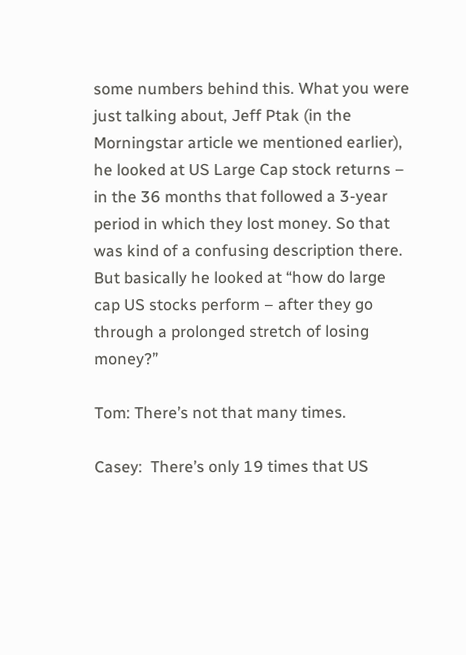some numbers behind this. What you were just talking about, Jeff Ptak (in the Morningstar article we mentioned earlier), he looked at US Large Cap stock returns – in the 36 months that followed a 3-year period in which they lost money. So that was kind of a confusing description there. But basically he looked at “how do large cap US stocks perform – after they go through a prolonged stretch of losing money?”

Tom: There’s not that many times.

Casey:  There’s only 19 times that US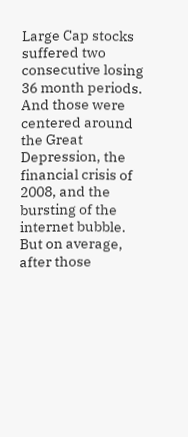Large Cap stocks suffered two consecutive losing 36 month periods. And those were centered around the Great Depression, the financial crisis of 2008, and the bursting of the internet bubble. But on average, after those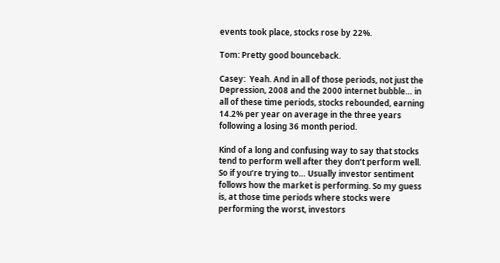events took place, stocks rose by 22%.

Tom: Pretty good bounceback.

Casey:  Yeah. And in all of those periods, not just the Depression, 2008 and the 2000 internet bubble… in all of these time periods, stocks rebounded, earning 14.2% per year on average in the three years following a losing 36 month period.

Kind of a long and confusing way to say that stocks tend to perform well after they don’t perform well. So if you’re trying to… Usually investor sentiment follows how the market is performing. So my guess is, at those time periods where stocks were performing the worst, investors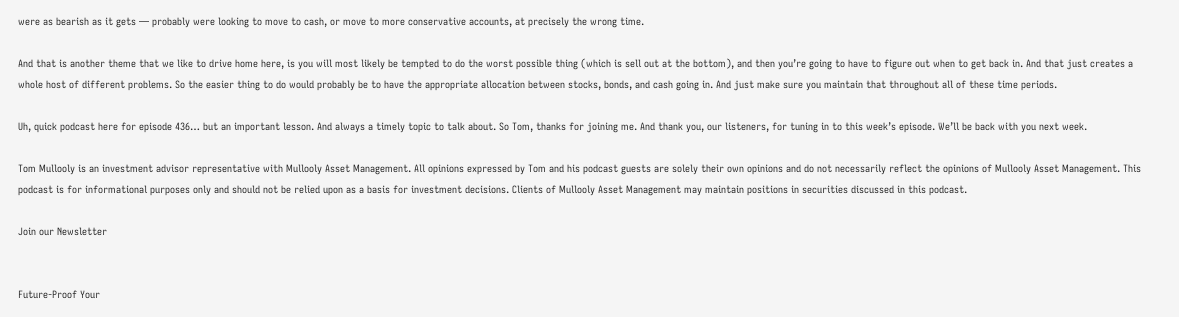were as bearish as it gets — probably were looking to move to cash, or move to more conservative accounts, at precisely the wrong time.

And that is another theme that we like to drive home here, is you will most likely be tempted to do the worst possible thing (which is sell out at the bottom), and then you’re going to have to figure out when to get back in. And that just creates a whole host of different problems. So the easier thing to do would probably be to have the appropriate allocation between stocks, bonds, and cash going in. And just make sure you maintain that throughout all of these time periods.

Uh, quick podcast here for episode 436… but an important lesson. And always a timely topic to talk about. So Tom, thanks for joining me. And thank you, our listeners, for tuning in to this week’s episode. We’ll be back with you next week.

Tom Mullooly is an investment advisor representative with Mullooly Asset Management. All opinions expressed by Tom and his podcast guests are solely their own opinions and do not necessarily reflect the opinions of Mullooly Asset Management. This podcast is for informational purposes only and should not be relied upon as a basis for investment decisions. Clients of Mullooly Asset Management may maintain positions in securities discussed in this podcast.

Join our Newsletter


Future-Proof Your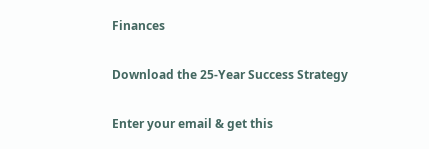Finances

Download the 25-Year Success Strategy

Enter your email & get this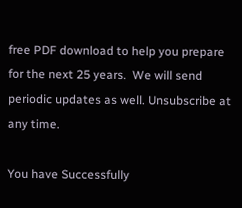free PDF download to help you prepare for the next 25 years.  We will send periodic updates as well. Unsubscribe at any time.

You have Successfully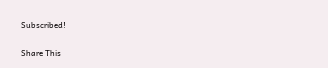Subscribed!

Share This